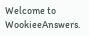Welcome to WookieeAnswers.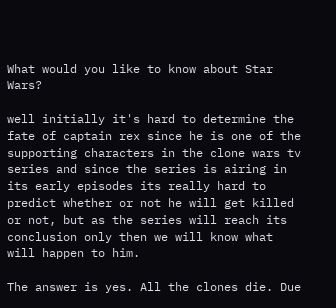What would you like to know about Star Wars?

well initially it's hard to determine the fate of captain rex since he is one of the supporting characters in the clone wars tv series and since the series is airing in its early episodes its really hard to predict whether or not he will get killed or not, but as the series will reach its conclusion only then we will know what will happen to him.

The answer is yes. All the clones die. Due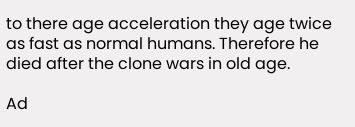to there age acceleration they age twice as fast as normal humans. Therefore he died after the clone wars in old age.

Ad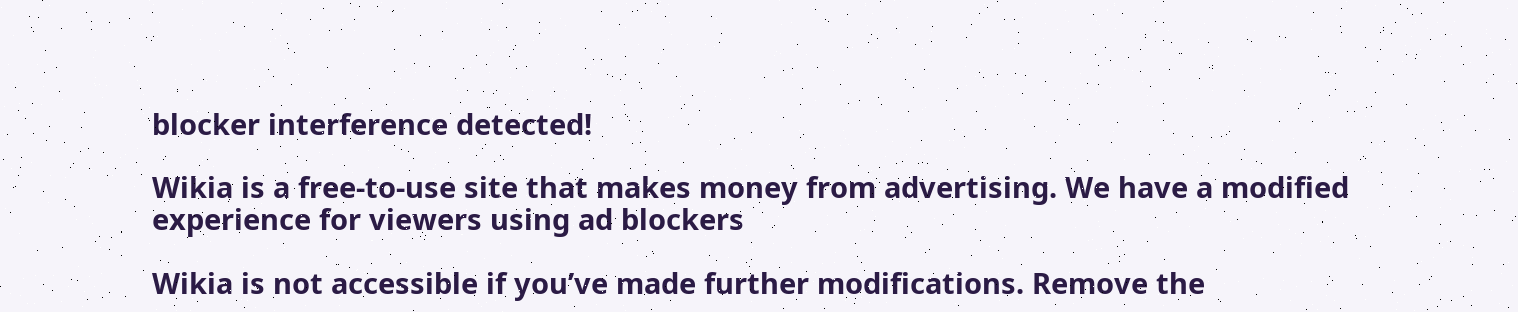blocker interference detected!

Wikia is a free-to-use site that makes money from advertising. We have a modified experience for viewers using ad blockers

Wikia is not accessible if you’ve made further modifications. Remove the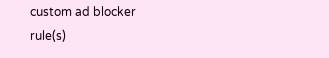custom ad blocker rule(s)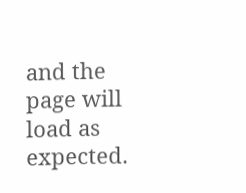and the page will load as expected.